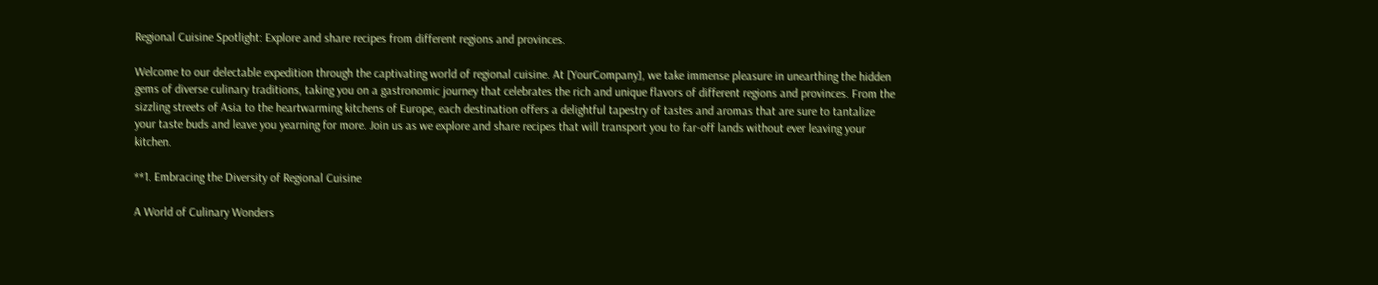Regional Cuisine Spotlight: Explore and share recipes from different regions and provinces.

Welcome to our delectable expedition through the captivating world of regional cuisine. At [YourCompany], we take immense pleasure in unearthing the hidden gems of diverse culinary traditions, taking you on a gastronomic journey that celebrates the rich and unique flavors of different regions and provinces. From the sizzling streets of Asia to the heartwarming kitchens of Europe, each destination offers a delightful tapestry of tastes and aromas that are sure to tantalize your taste buds and leave you yearning for more. Join us as we explore and share recipes that will transport you to far-off lands without ever leaving your kitchen.

**1. Embracing the Diversity of Regional Cuisine

A World of Culinary Wonders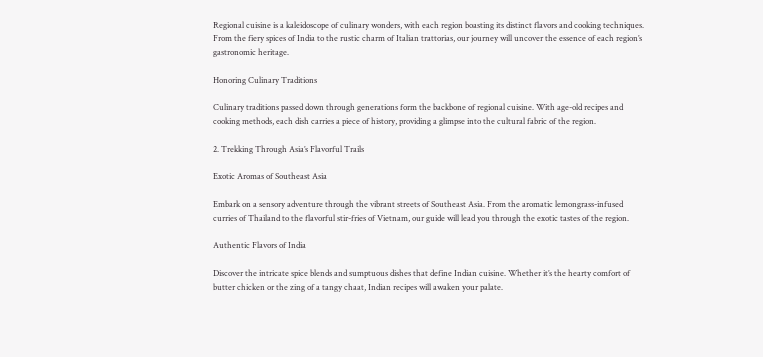Regional cuisine is a kaleidoscope of culinary wonders, with each region boasting its distinct flavors and cooking techniques. From the fiery spices of India to the rustic charm of Italian trattorias, our journey will uncover the essence of each region’s gastronomic heritage.

Honoring Culinary Traditions

Culinary traditions passed down through generations form the backbone of regional cuisine. With age-old recipes and cooking methods, each dish carries a piece of history, providing a glimpse into the cultural fabric of the region.

2. Trekking Through Asia’s Flavorful Trails

Exotic Aromas of Southeast Asia

Embark on a sensory adventure through the vibrant streets of Southeast Asia. From the aromatic lemongrass-infused curries of Thailand to the flavorful stir-fries of Vietnam, our guide will lead you through the exotic tastes of the region.

Authentic Flavors of India

Discover the intricate spice blends and sumptuous dishes that define Indian cuisine. Whether it’s the hearty comfort of butter chicken or the zing of a tangy chaat, Indian recipes will awaken your palate.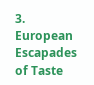3. European Escapades of Taste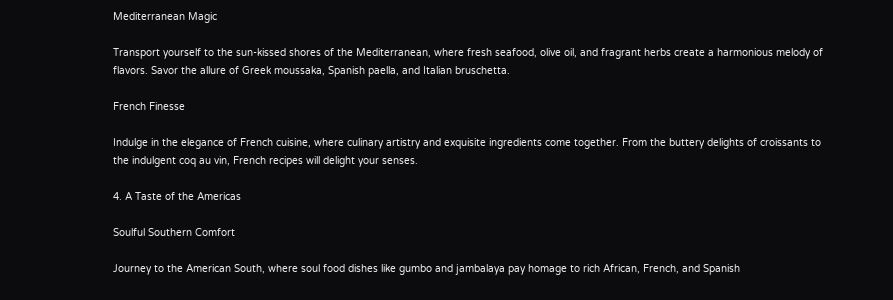Mediterranean Magic

Transport yourself to the sun-kissed shores of the Mediterranean, where fresh seafood, olive oil, and fragrant herbs create a harmonious melody of flavors. Savor the allure of Greek moussaka, Spanish paella, and Italian bruschetta.

French Finesse

Indulge in the elegance of French cuisine, where culinary artistry and exquisite ingredients come together. From the buttery delights of croissants to the indulgent coq au vin, French recipes will delight your senses.

4. A Taste of the Americas

Soulful Southern Comfort

Journey to the American South, where soul food dishes like gumbo and jambalaya pay homage to rich African, French, and Spanish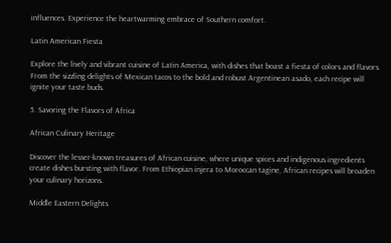influences. Experience the heartwarming embrace of Southern comfort.

Latin American Fiesta

Explore the lively and vibrant cuisine of Latin America, with dishes that boast a fiesta of colors and flavors. From the sizzling delights of Mexican tacos to the bold and robust Argentinean asado, each recipe will ignite your taste buds.

5. Savoring the Flavors of Africa

African Culinary Heritage

Discover the lesser-known treasures of African cuisine, where unique spices and indigenous ingredients create dishes bursting with flavor. From Ethiopian injera to Moroccan tagine, African recipes will broaden your culinary horizons.

Middle Eastern Delights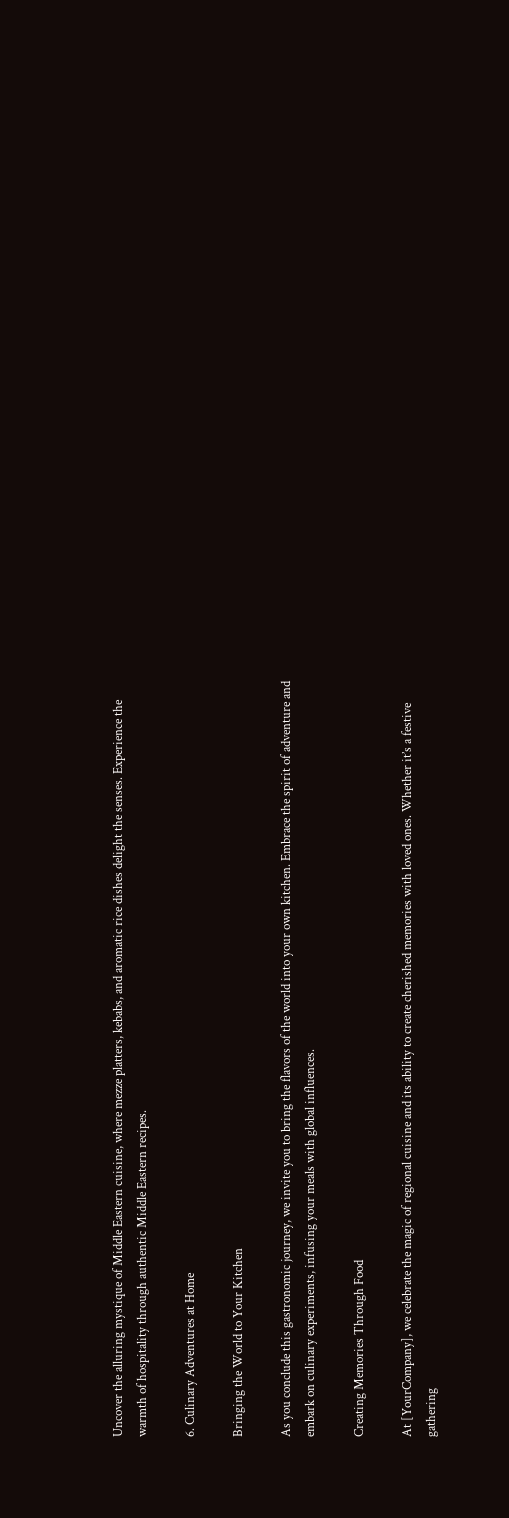Uncover the alluring mystique of Middle Eastern cuisine, where mezze platters, kebabs, and aromatic rice dishes delight the senses. Experience the warmth of hospitality through authentic Middle Eastern recipes.

6. Culinary Adventures at Home

Bringing the World to Your Kitchen

As you conclude this gastronomic journey, we invite you to bring the flavors of the world into your own kitchen. Embrace the spirit of adventure and embark on culinary experiments, infusing your meals with global influences.

Creating Memories Through Food

At [YourCompany], we celebrate the magic of regional cuisine and its ability to create cherished memories with loved ones. Whether it’s a festive gathering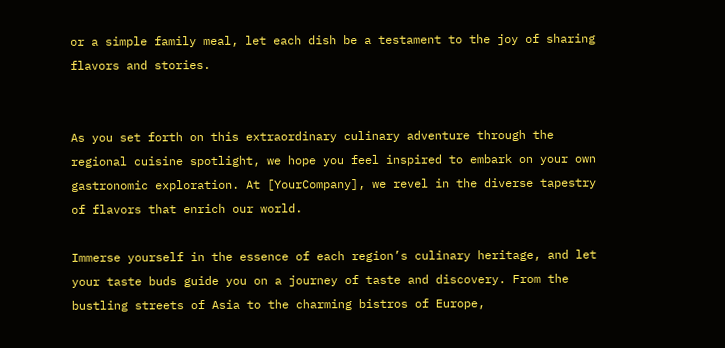or a simple family meal, let each dish be a testament to the joy of sharing flavors and stories.


As you set forth on this extraordinary culinary adventure through the regional cuisine spotlight, we hope you feel inspired to embark on your own gastronomic exploration. At [YourCompany], we revel in the diverse tapestry of flavors that enrich our world.

Immerse yourself in the essence of each region’s culinary heritage, and let your taste buds guide you on a journey of taste and discovery. From the bustling streets of Asia to the charming bistros of Europe,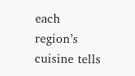each region’s cuisine tells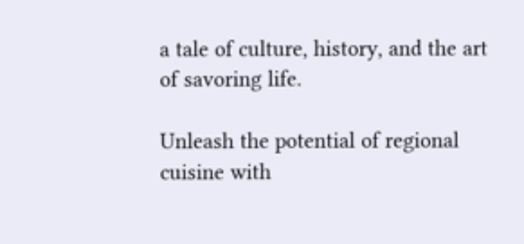a tale of culture, history, and the art of savoring life.

Unleash the potential of regional cuisine with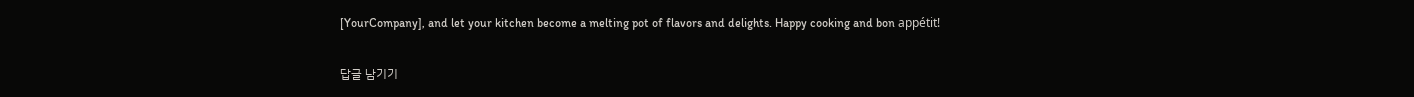[YourCompany], and let your kitchen become a melting pot of flavors and delights. Happy cooking and bon appétit!

답글 남기기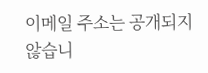이메일 주소는 공개되지 않습니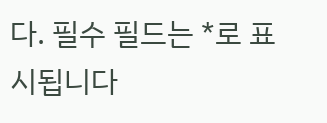다. 필수 필드는 *로 표시됩니다